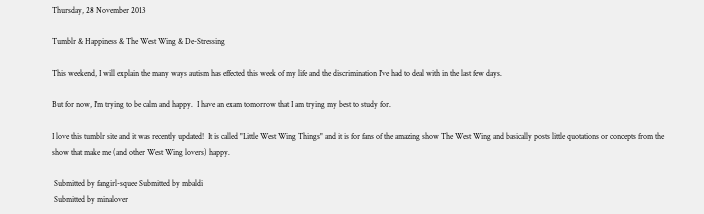Thursday, 28 November 2013

Tumblr & Happiness & The West Wing & De-Stressing

This weekend, I will explain the many ways autism has effected this week of my life and the discrimination I've had to deal with in the last few days.

But for now, I'm trying to be calm and happy.  I have an exam tomorrow that I am trying my best to study for.

I love this tumblr site and it was recently updated!  It is called "Little West Wing Things" and it is for fans of the amazing show The West Wing and basically posts little quotations or concepts from the show that make me (and other West Wing lovers) happy.

 Submitted by fangirl-squee Submitted by mbaldi
 Submitted by minalover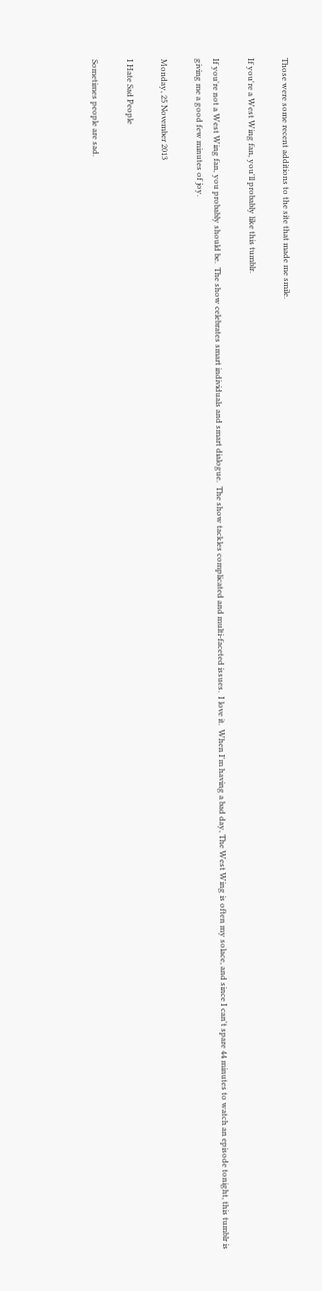Those were some recent additions to the site that made me smile.

If you're a West Wing fan, you'll probably like this tumblr.

If you're not a West Wing fan, you probably should be.  The show celebrates smart individuals and smart dialogue.  The show tackles complicated and multi-faceted issues.  I love it.  When I'm having a bad day, The West Wing is often my solace, and since I can't spare 44 minutes to watch an episode tonight, this tumblr is giving me a good few minutes of joy.

Monday, 25 November 2013

I Hate Sad People

Sometimes people are sad.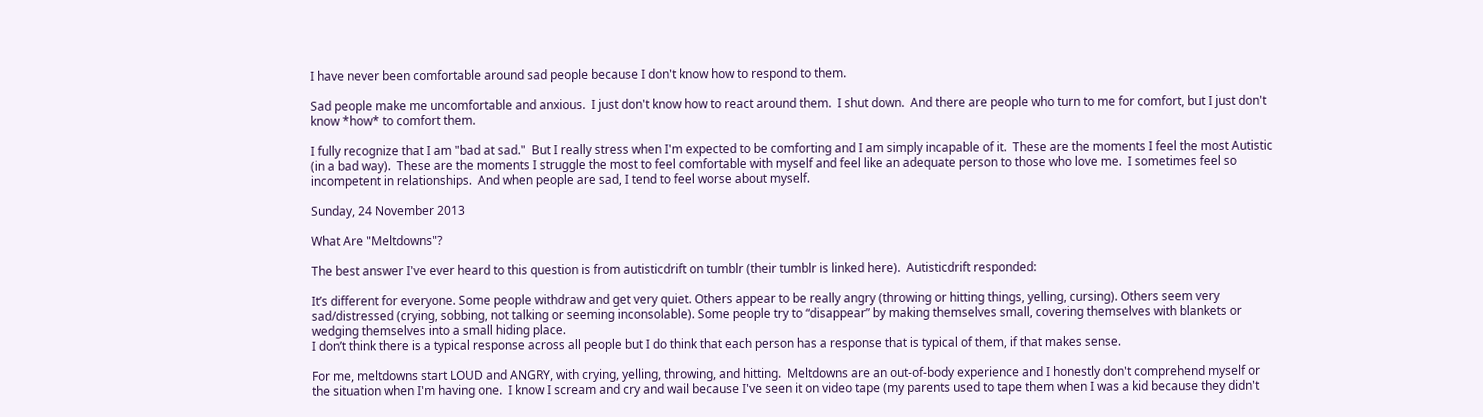I have never been comfortable around sad people because I don't know how to respond to them.

Sad people make me uncomfortable and anxious.  I just don't know how to react around them.  I shut down.  And there are people who turn to me for comfort, but I just don't know *how* to comfort them.

I fully recognize that I am "bad at sad."  But I really stress when I'm expected to be comforting and I am simply incapable of it.  These are the moments I feel the most Autistic (in a bad way).  These are the moments I struggle the most to feel comfortable with myself and feel like an adequate person to those who love me.  I sometimes feel so incompetent in relationships.  And when people are sad, I tend to feel worse about myself.

Sunday, 24 November 2013

What Are "Meltdowns"?

The best answer I've ever heard to this question is from autisticdrift on tumblr (their tumblr is linked here).  Autisticdrift responded:

It’s different for everyone. Some people withdraw and get very quiet. Others appear to be really angry (throwing or hitting things, yelling, cursing). Others seem very sad/distressed (crying, sobbing, not talking or seeming inconsolable). Some people try to “disappear” by making themselves small, covering themselves with blankets or wedging themselves into a small hiding place.
I don’t think there is a typical response across all people but I do think that each person has a response that is typical of them, if that makes sense.

For me, meltdowns start LOUD and ANGRY, with crying, yelling, throwing, and hitting.  Meltdowns are an out-of-body experience and I honestly don't comprehend myself or the situation when I'm having one.  I know I scream and cry and wail because I've seen it on video tape (my parents used to tape them when I was a kid because they didn't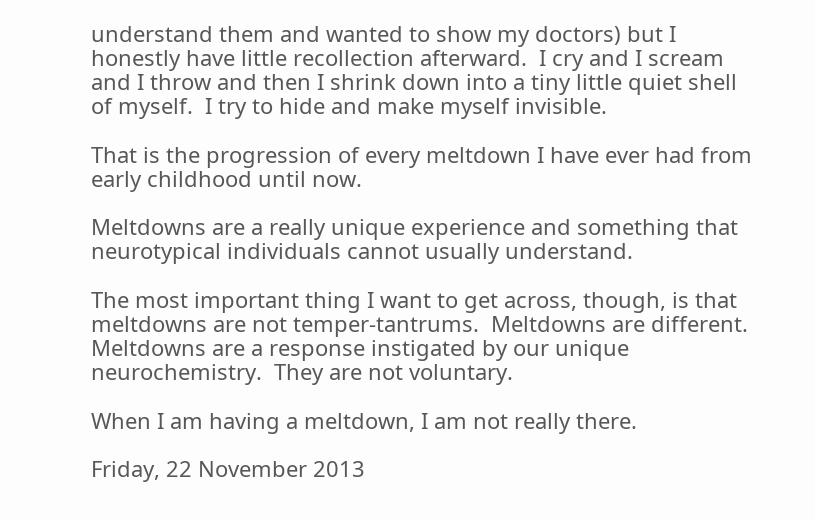understand them and wanted to show my doctors) but I honestly have little recollection afterward.  I cry and I scream and I throw and then I shrink down into a tiny little quiet shell of myself.  I try to hide and make myself invisible.

That is the progression of every meltdown I have ever had from early childhood until now.

Meltdowns are a really unique experience and something that neurotypical individuals cannot usually understand.

The most important thing I want to get across, though, is that meltdowns are not temper-tantrums.  Meltdowns are different.  Meltdowns are a response instigated by our unique neurochemistry.  They are not voluntary.

When I am having a meltdown, I am not really there.

Friday, 22 November 2013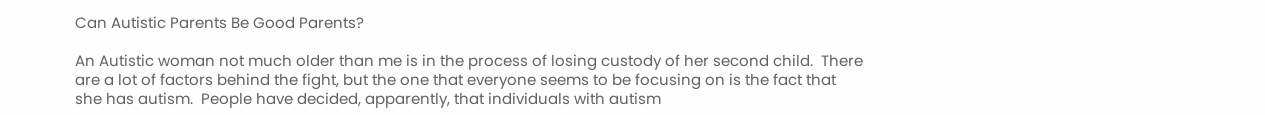Can Autistic Parents Be Good Parents?

An Autistic woman not much older than me is in the process of losing custody of her second child.  There are a lot of factors behind the fight, but the one that everyone seems to be focusing on is the fact that she has autism.  People have decided, apparently, that individuals with autism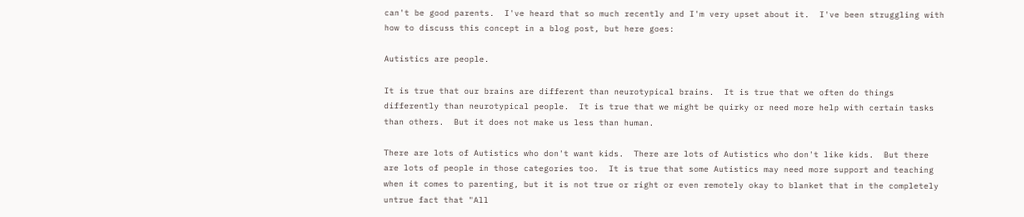can't be good parents.  I've heard that so much recently and I'm very upset about it.  I've been struggling with how to discuss this concept in a blog post, but here goes:

Autistics are people.

It is true that our brains are different than neurotypical brains.  It is true that we often do things differently than neurotypical people.  It is true that we might be quirky or need more help with certain tasks than others.  But it does not make us less than human.

There are lots of Autistics who don't want kids.  There are lots of Autistics who don't like kids.  But there are lots of people in those categories too.  It is true that some Autistics may need more support and teaching when it comes to parenting, but it is not true or right or even remotely okay to blanket that in the completely untrue fact that "All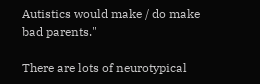Autistics would make / do make bad parents."

There are lots of neurotypical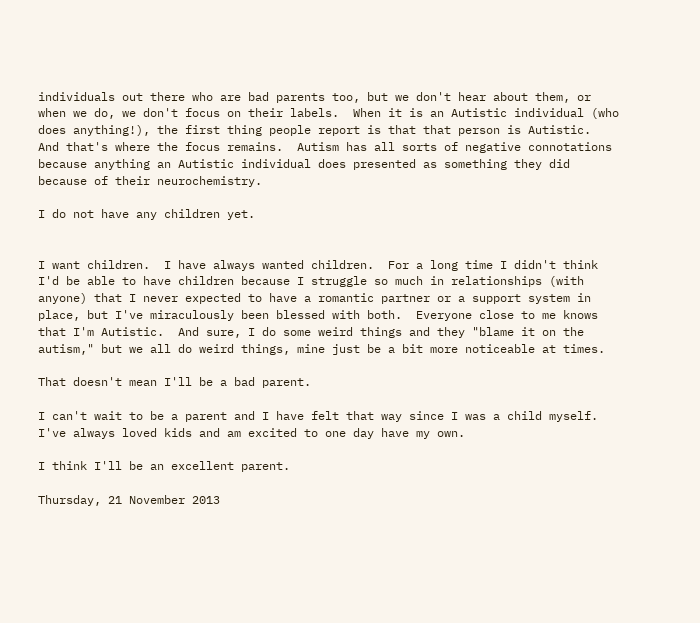individuals out there who are bad parents too, but we don't hear about them, or when we do, we don't focus on their labels.  When it is an Autistic individual (who does anything!), the first thing people report is that that person is Autistic.  And that's where the focus remains.  Autism has all sorts of negative connotations because anything an Autistic individual does presented as something they did because of their neurochemistry.

I do not have any children yet.


I want children.  I have always wanted children.  For a long time I didn't think I'd be able to have children because I struggle so much in relationships (with anyone) that I never expected to have a romantic partner or a support system in place, but I've miraculously been blessed with both.  Everyone close to me knows that I'm Autistic.  And sure, I do some weird things and they "blame it on the autism," but we all do weird things, mine just be a bit more noticeable at times.

That doesn't mean I'll be a bad parent.

I can't wait to be a parent and I have felt that way since I was a child myself.  I've always loved kids and am excited to one day have my own.

I think I'll be an excellent parent.

Thursday, 21 November 2013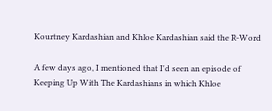Kourtney Kardashian and Khloe Kardashian said the R-Word

A few days ago, I mentioned that I'd seen an episode of Keeping Up With The Kardashians in which Khloe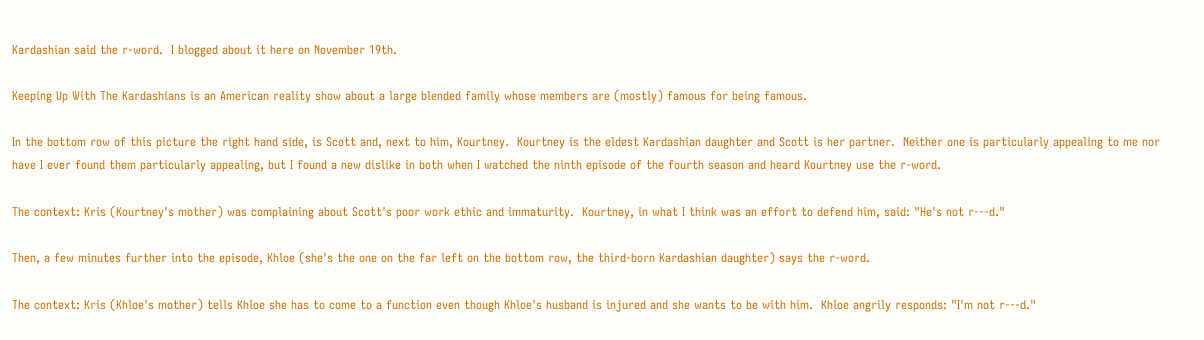Kardashian said the r-word.  I blogged about it here on November 19th.

Keeping Up With The Kardashians is an American reality show about a large blended family whose members are (mostly) famous for being famous.

In the bottom row of this picture the right hand side, is Scott and, next to him, Kourtney.  Kourtney is the eldest Kardashian daughter and Scott is her partner.  Neither one is particularly appealing to me nor have I ever found them particularly appealing, but I found a new dislike in both when I watched the ninth episode of the fourth season and heard Kourtney use the r-word.

The context: Kris (Kourtney's mother) was complaining about Scott's poor work ethic and immaturity.  Kourtney, in what I think was an effort to defend him, said: "He's not r---d."

Then, a few minutes further into the episode, Khloe (she's the one on the far left on the bottom row, the third-born Kardashian daughter) says the r-word.

The context: Kris (Khloe's mother) tells Khloe she has to come to a function even though Khloe's husband is injured and she wants to be with him.  Khloe angrily responds: "I'm not r---d."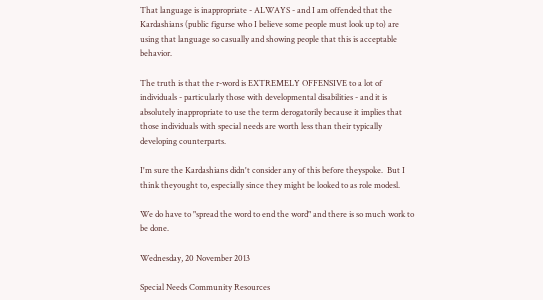That language is inappropriate - ALWAYS - and I am offended that the Kardashians (public figurse who I believe some people must look up to) are using that language so casually and showing people that this is acceptable behavior.

The truth is that the r-word is EXTREMELY OFFENSIVE to a lot of individuals - particularly those with developmental disabilities - and it is absolutely inappropriate to use the term derogatorily because it implies that those individuals with special needs are worth less than their typically developing counterparts.

I'm sure the Kardashians didn't consider any of this before theyspoke.  But I think theyought to, especially since they might be looked to as role modesl.

We do have to "spread the word to end the word" and there is so much work to be done.

Wednesday, 20 November 2013

Special Needs Community Resources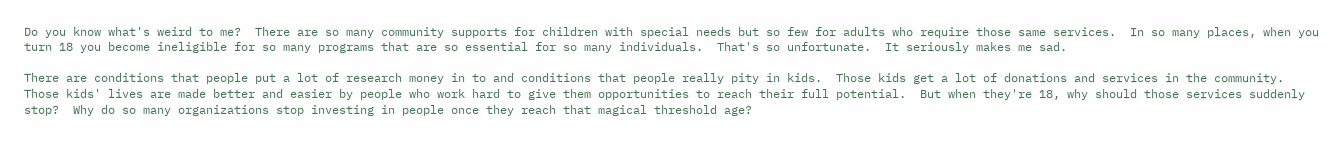Do you know what's weird to me?  There are so many community supports for children with special needs but so few for adults who require those same services.  In so many places, when you turn 18 you become ineligible for so many programs that are so essential for so many individuals.  That's so unfortunate.  It seriously makes me sad.

There are conditions that people put a lot of research money in to and conditions that people really pity in kids.  Those kids get a lot of donations and services in the community.  Those kids' lives are made better and easier by people who work hard to give them opportunities to reach their full potential.  But when they're 18, why should those services suddenly stop?  Why do so many organizations stop investing in people once they reach that magical threshold age?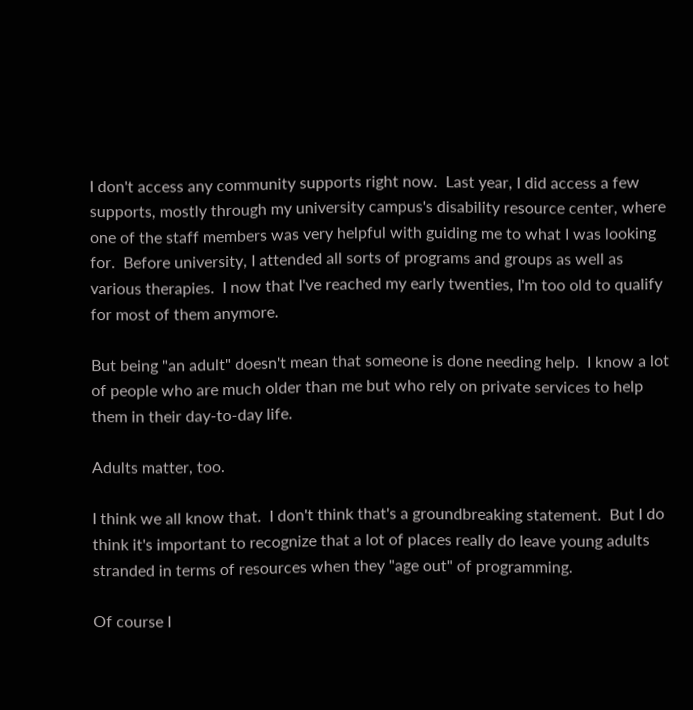I don't access any community supports right now.  Last year, I did access a few supports, mostly through my university campus's disability resource center, where one of the staff members was very helpful with guiding me to what I was looking for.  Before university, I attended all sorts of programs and groups as well as various therapies.  I now that I've reached my early twenties, I'm too old to qualify for most of them anymore.

But being "an adult" doesn't mean that someone is done needing help.  I know a lot of people who are much older than me but who rely on private services to help them in their day-to-day life.

Adults matter, too.

I think we all know that.  I don't think that's a groundbreaking statement.  But I do think it's important to recognize that a lot of places really do leave young adults stranded in terms of resources when they "age out" of programming.

Of course I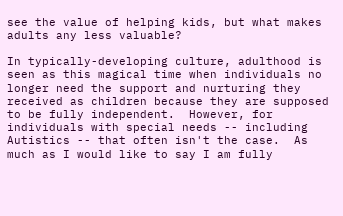see the value of helping kids, but what makes adults any less valuable?

In typically-developing culture, adulthood is seen as this magical time when individuals no longer need the support and nurturing they received as children because they are supposed to be fully independent.  However, for individuals with special needs -- including Autistics -- that often isn't the case.  As much as I would like to say I am fully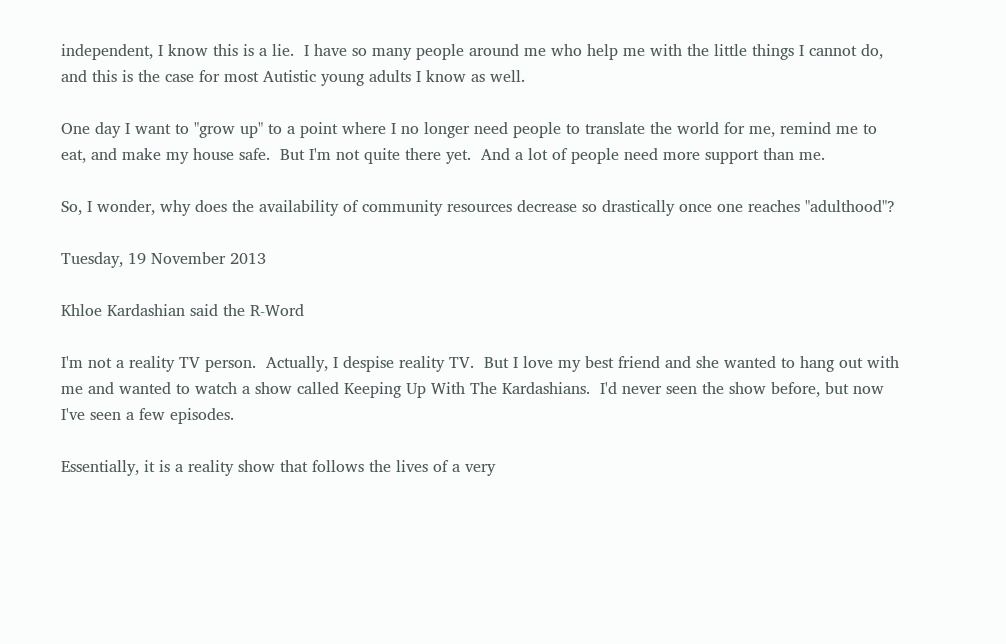independent, I know this is a lie.  I have so many people around me who help me with the little things I cannot do, and this is the case for most Autistic young adults I know as well.

One day I want to "grow up" to a point where I no longer need people to translate the world for me, remind me to eat, and make my house safe.  But I'm not quite there yet.  And a lot of people need more support than me.

So, I wonder, why does the availability of community resources decrease so drastically once one reaches "adulthood"?

Tuesday, 19 November 2013

Khloe Kardashian said the R-Word

I'm not a reality TV person.  Actually, I despise reality TV.  But I love my best friend and she wanted to hang out with me and wanted to watch a show called Keeping Up With The Kardashians.  I'd never seen the show before, but now I've seen a few episodes.

Essentially, it is a reality show that follows the lives of a very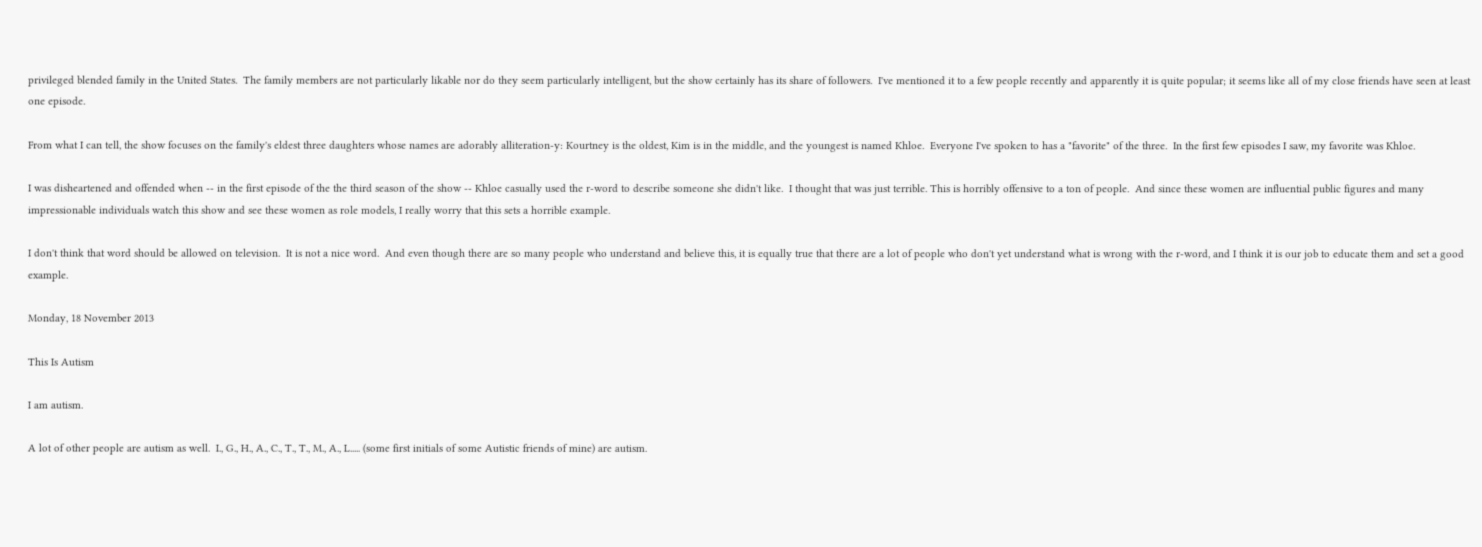privileged blended family in the United States.  The family members are not particularly likable nor do they seem particularly intelligent, but the show certainly has its share of followers.  I've mentioned it to a few people recently and apparently it is quite popular; it seems like all of my close friends have seen at least one episode.

From what I can tell, the show focuses on the family's eldest three daughters whose names are adorably alliteration-y: Kourtney is the oldest, Kim is in the middle, and the youngest is named Khloe.  Everyone I've spoken to has a "favorite" of the three.  In the first few episodes I saw, my favorite was Khloe.

I was disheartened and offended when -- in the first episode of the the third season of the show -- Khloe casually used the r-word to describe someone she didn't like.  I thought that was just terrible. This is horribly offensive to a ton of people.  And since these women are influential public figures and many impressionable individuals watch this show and see these women as role models, I really worry that this sets a horrible example.

I don't think that word should be allowed on television.  It is not a nice word.  And even though there are so many people who understand and believe this, it is equally true that there are a lot of people who don't yet understand what is wrong with the r-word, and I think it is our job to educate them and set a good example.

Monday, 18 November 2013

This Is Autism

I am autism.

A lot of other people are autism as well.  I., G., H., A., C., T., T., M., A., L..... (some first initials of some Autistic friends of mine) are autism.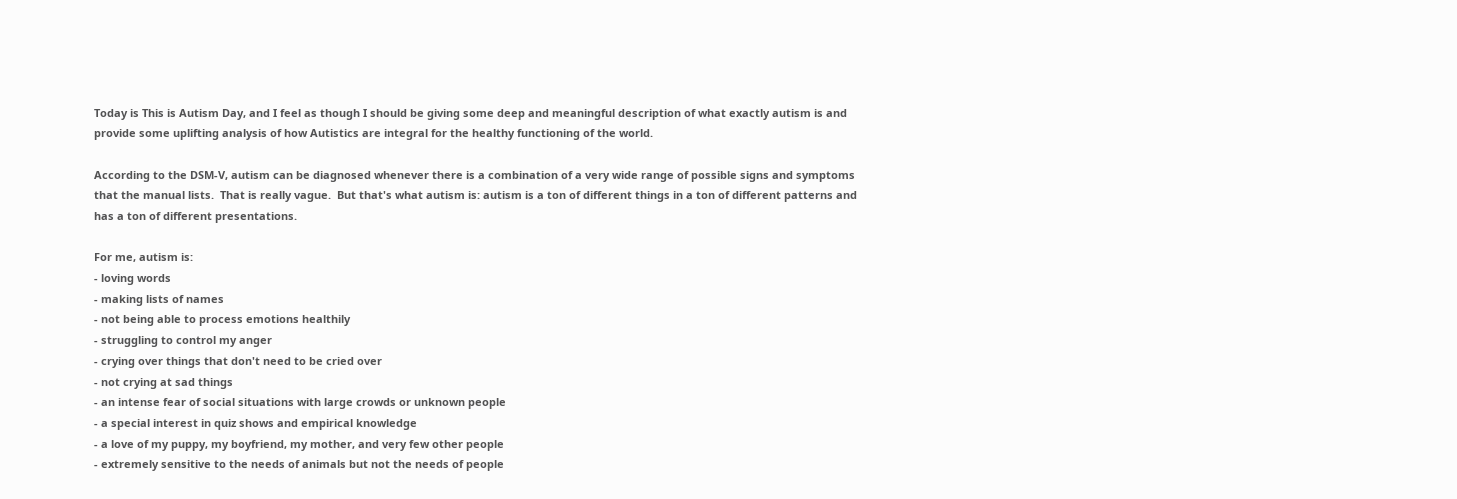Today is This is Autism Day, and I feel as though I should be giving some deep and meaningful description of what exactly autism is and provide some uplifting analysis of how Autistics are integral for the healthy functioning of the world.

According to the DSM-V, autism can be diagnosed whenever there is a combination of a very wide range of possible signs and symptoms that the manual lists.  That is really vague.  But that's what autism is: autism is a ton of different things in a ton of different patterns and has a ton of different presentations.

For me, autism is:
- loving words
- making lists of names
- not being able to process emotions healthily
- struggling to control my anger
- crying over things that don't need to be cried over
- not crying at sad things
- an intense fear of social situations with large crowds or unknown people
- a special interest in quiz shows and empirical knowledge
- a love of my puppy, my boyfriend, my mother, and very few other people
- extremely sensitive to the needs of animals but not the needs of people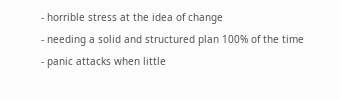- horrible stress at the idea of change
- needing a solid and structured plan 100% of the time
- panic attacks when little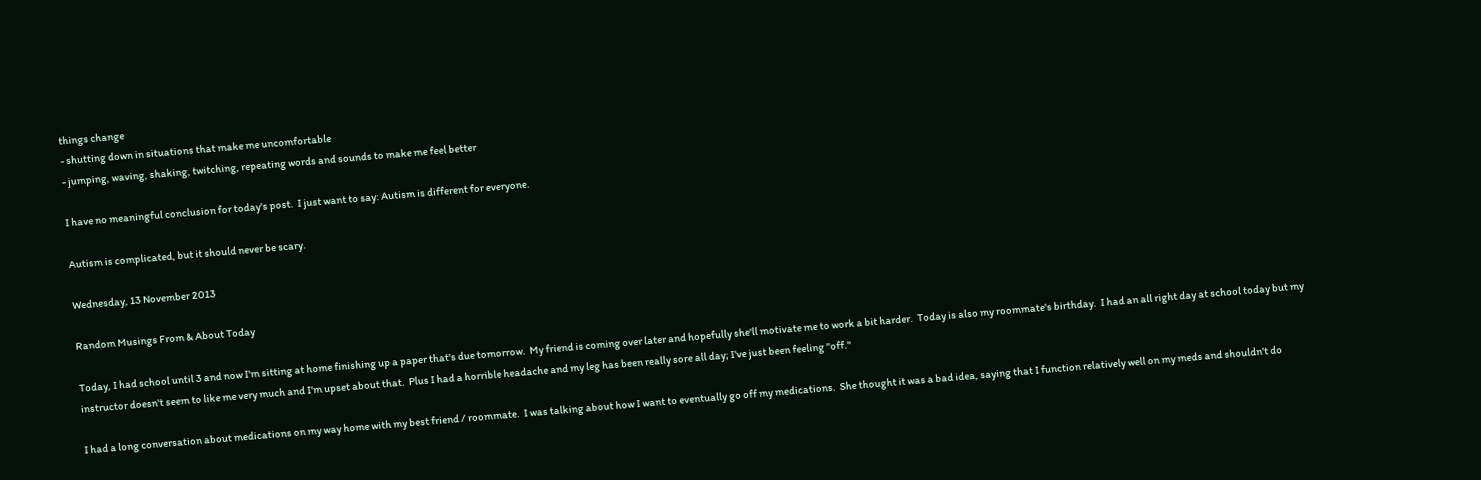things change
- shutting down in situations that make me uncomfortable
- jumping, waving, shaking, twitching, repeating words and sounds to make me feel better

I have no meaningful conclusion for today's post.  I just want to say: Autism is different for everyone.

Autism is complicated, but it should never be scary.

Wednesday, 13 November 2013

Random Musings From & About Today

Today, I had school until 3 and now I'm sitting at home finishing up a paper that's due tomorrow.  My friend is coming over later and hopefully she'll motivate me to work a bit harder.  Today is also my roommate's birthday.  I had an all right day at school today but my instructor doesn't seem to like me very much and I'm upset about that.  Plus I had a horrible headache and my leg has been really sore all day; I've just been feeling "off."

I had a long conversation about medications on my way home with my best friend / roommate.  I was talking about how I want to eventually go off my medications.  She thought it was a bad idea, saying that I function relatively well on my meds and shouldn't do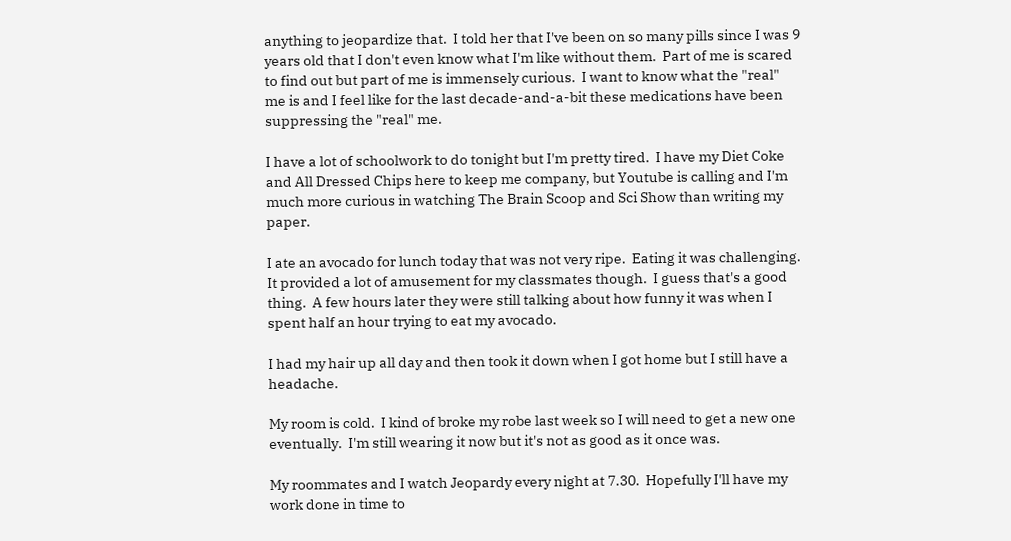anything to jeopardize that.  I told her that I've been on so many pills since I was 9 years old that I don't even know what I'm like without them.  Part of me is scared to find out but part of me is immensely curious.  I want to know what the "real" me is and I feel like for the last decade-and-a-bit these medications have been suppressing the "real" me.

I have a lot of schoolwork to do tonight but I'm pretty tired.  I have my Diet Coke and All Dressed Chips here to keep me company, but Youtube is calling and I'm much more curious in watching The Brain Scoop and Sci Show than writing my paper.

I ate an avocado for lunch today that was not very ripe.  Eating it was challenging.  It provided a lot of amusement for my classmates though.  I guess that's a good thing.  A few hours later they were still talking about how funny it was when I spent half an hour trying to eat my avocado.

I had my hair up all day and then took it down when I got home but I still have a headache.

My room is cold.  I kind of broke my robe last week so I will need to get a new one eventually.  I'm still wearing it now but it's not as good as it once was.

My roommates and I watch Jeopardy every night at 7.30.  Hopefully I'll have my work done in time to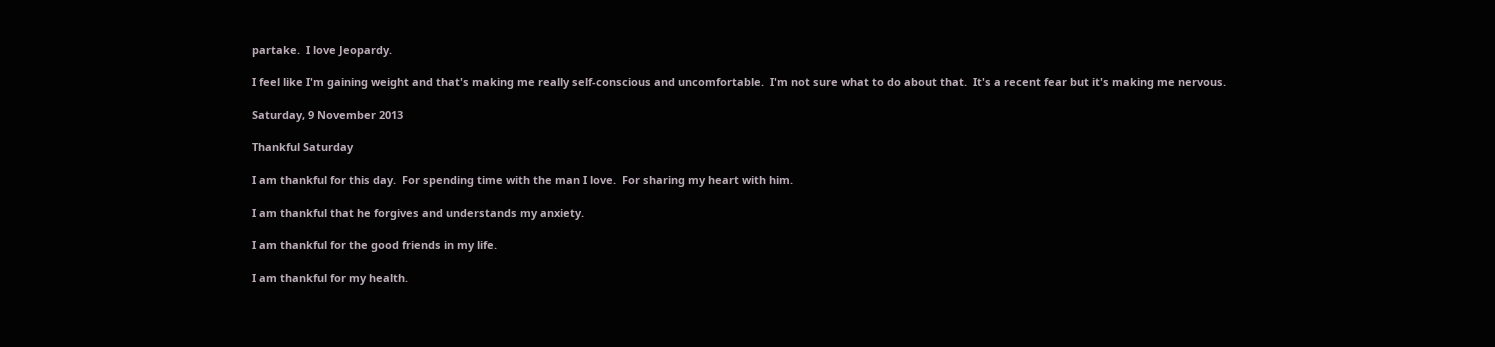partake.  I love Jeopardy.

I feel like I'm gaining weight and that's making me really self-conscious and uncomfortable.  I'm not sure what to do about that.  It's a recent fear but it's making me nervous.

Saturday, 9 November 2013

Thankful Saturday

I am thankful for this day.  For spending time with the man I love.  For sharing my heart with him.

I am thankful that he forgives and understands my anxiety.

I am thankful for the good friends in my life.

I am thankful for my health.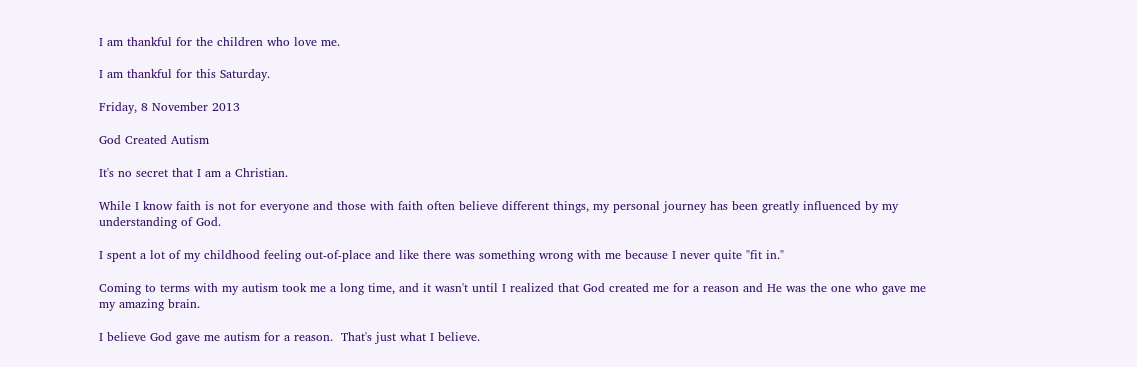I am thankful for the children who love me.

I am thankful for this Saturday.

Friday, 8 November 2013

God Created Autism

It's no secret that I am a Christian.

While I know faith is not for everyone and those with faith often believe different things, my personal journey has been greatly influenced by my understanding of God.

I spent a lot of my childhood feeling out-of-place and like there was something wrong with me because I never quite "fit in."

Coming to terms with my autism took me a long time, and it wasn't until I realized that God created me for a reason and He was the one who gave me my amazing brain.

I believe God gave me autism for a reason.  That's just what I believe.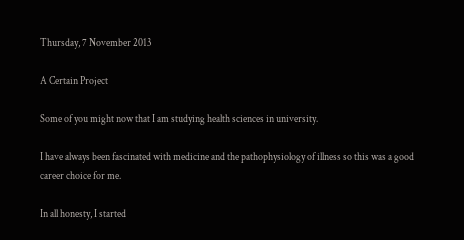Thursday, 7 November 2013

A Certain Project

Some of you might now that I am studying health sciences in university.

I have always been fascinated with medicine and the pathophysiology of illness so this was a good career choice for me.

In all honesty, I started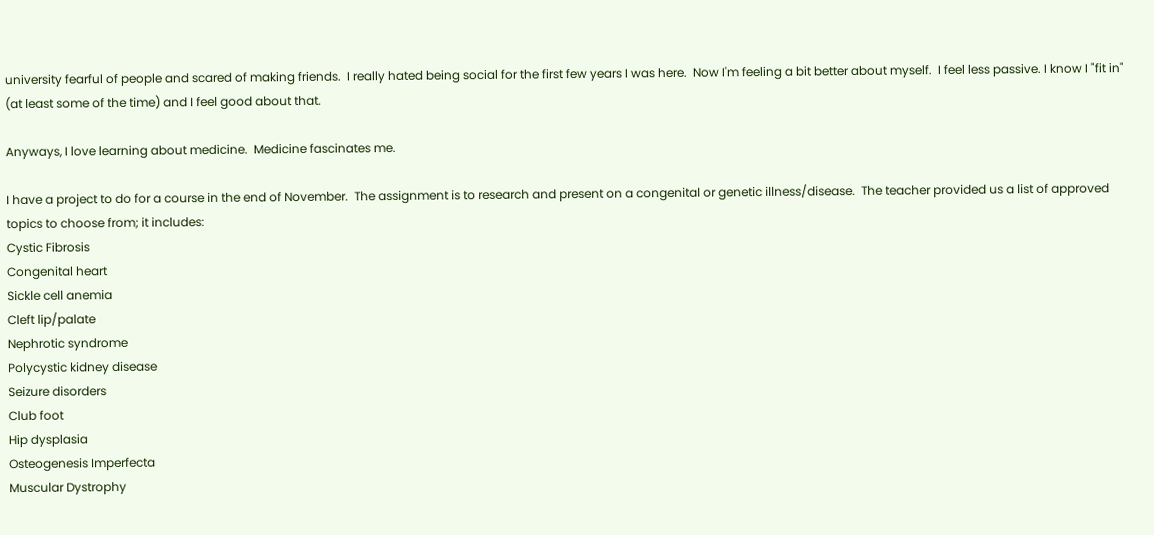university fearful of people and scared of making friends.  I really hated being social for the first few years I was here.  Now I'm feeling a bit better about myself.  I feel less passive. I know I "fit in" (at least some of the time) and I feel good about that.

Anyways, I love learning about medicine.  Medicine fascinates me.

I have a project to do for a course in the end of November.  The assignment is to research and present on a congenital or genetic illness/disease.  The teacher provided us a list of approved topics to choose from; it includes:
Cystic Fibrosis
Congenital heart
Sickle cell anemia
Cleft lip/palate
Nephrotic syndrome
Polycystic kidney disease
Seizure disorders
Club foot
Hip dysplasia
Osteogenesis Imperfecta
Muscular Dystrophy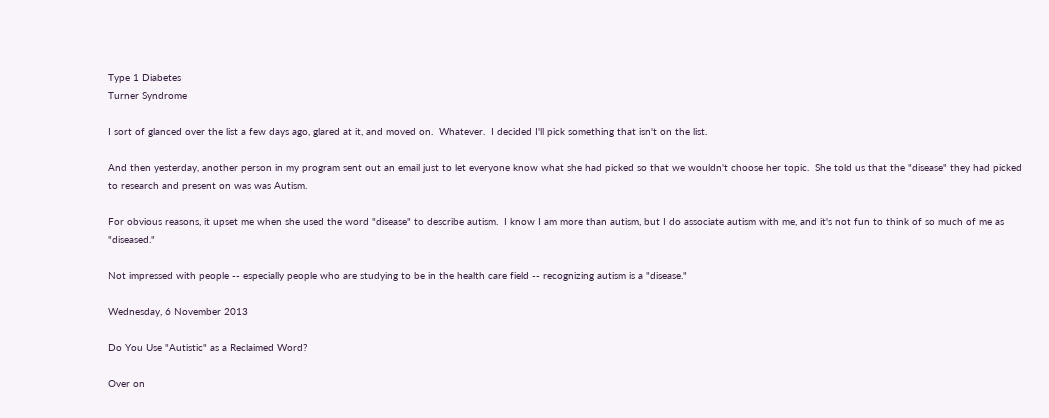Type 1 Diabetes
Turner Syndrome

I sort of glanced over the list a few days ago, glared at it, and moved on.  Whatever.  I decided I'll pick something that isn't on the list.

And then yesterday, another person in my program sent out an email just to let everyone know what she had picked so that we wouldn't choose her topic.  She told us that the "disease" they had picked to research and present on was was Autism.

For obvious reasons, it upset me when she used the word "disease" to describe autism.  I know I am more than autism, but I do associate autism with me, and it's not fun to think of so much of me as "diseased."

Not impressed with people -- especially people who are studying to be in the health care field -- recognizing autism is a "disease."

Wednesday, 6 November 2013

Do You Use "Autistic" as a Reclaimed Word?

Over on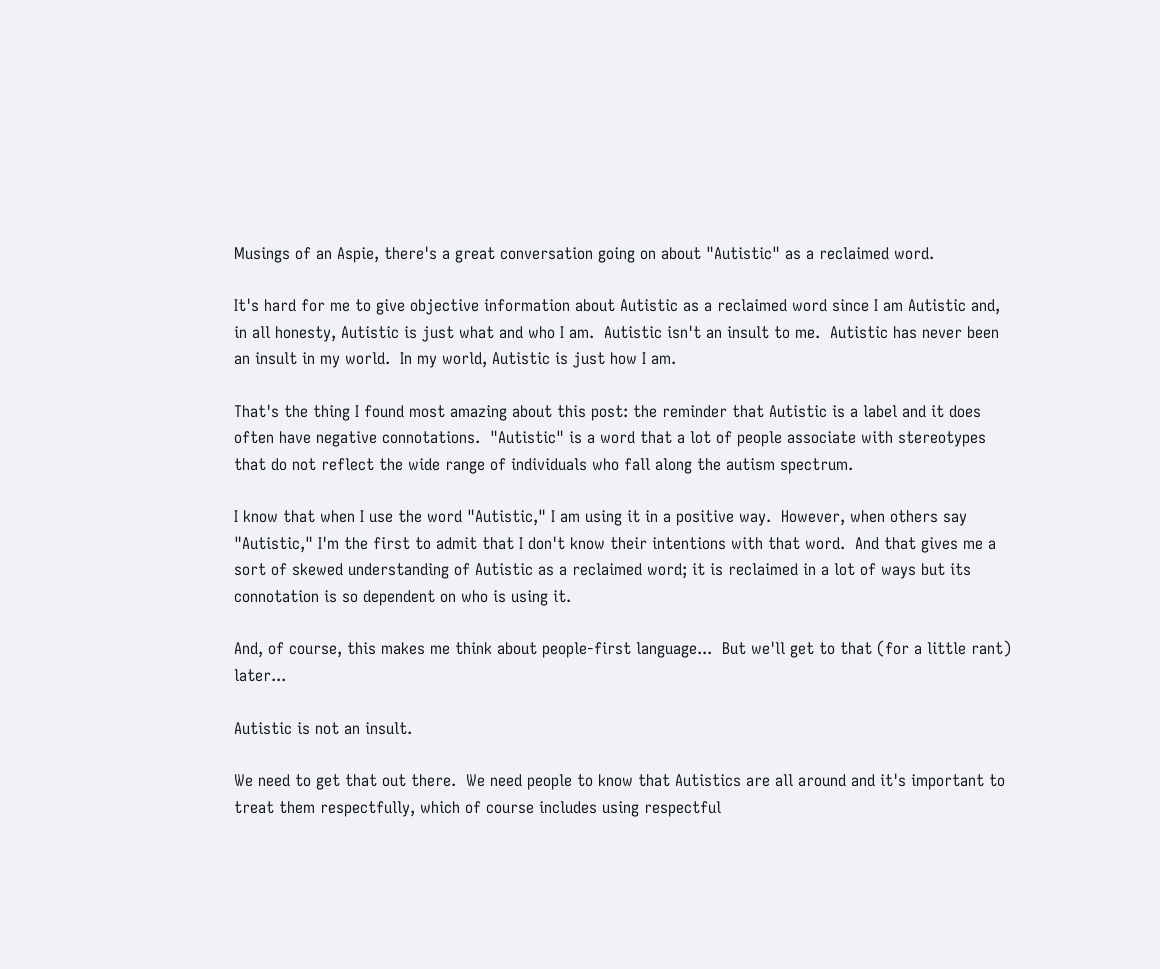Musings of an Aspie, there's a great conversation going on about "Autistic" as a reclaimed word.

It's hard for me to give objective information about Autistic as a reclaimed word since I am Autistic and, in all honesty, Autistic is just what and who I am.  Autistic isn't an insult to me.  Autistic has never been an insult in my world.  In my world, Autistic is just how I am.

That's the thing I found most amazing about this post: the reminder that Autistic is a label and it does often have negative connotations.  "Autistic" is a word that a lot of people associate with stereotypes that do not reflect the wide range of individuals who fall along the autism spectrum.

I know that when I use the word "Autistic," I am using it in a positive way.  However, when others say "Autistic," I'm the first to admit that I don't know their intentions with that word.  And that gives me a sort of skewed understanding of Autistic as a reclaimed word; it is reclaimed in a lot of ways but its connotation is so dependent on who is using it.

And, of course, this makes me think about people-first language...  But we'll get to that (for a little rant) later...

Autistic is not an insult.

We need to get that out there.  We need people to know that Autistics are all around and it's important to treat them respectfully, which of course includes using respectful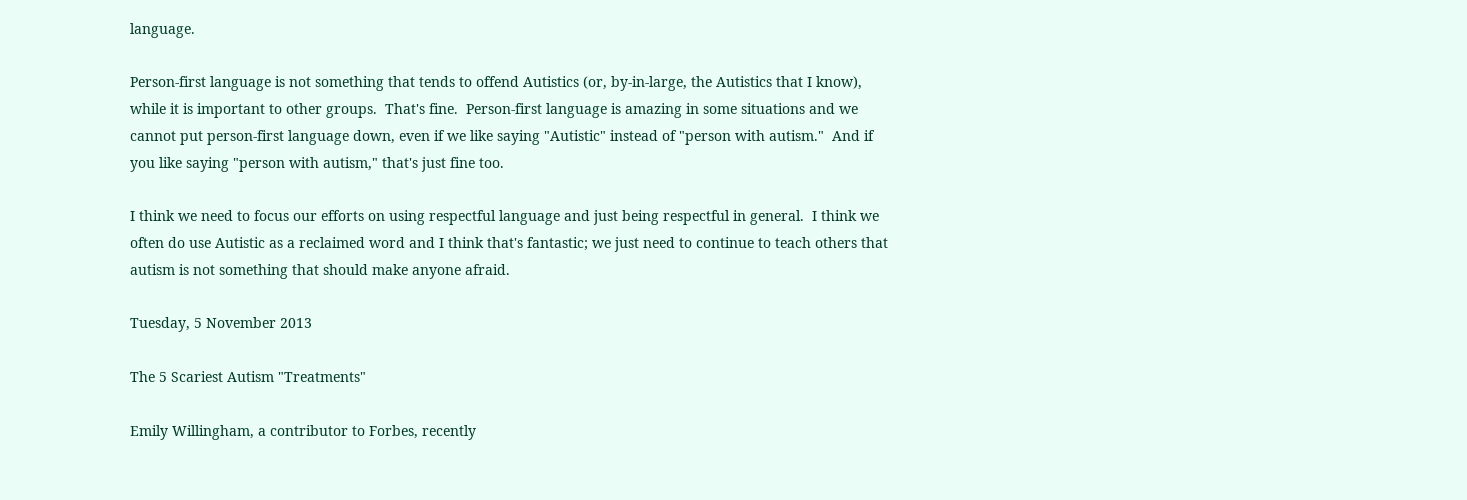language.

Person-first language is not something that tends to offend Autistics (or, by-in-large, the Autistics that I know), while it is important to other groups.  That's fine.  Person-first language is amazing in some situations and we cannot put person-first language down, even if we like saying "Autistic" instead of "person with autism."  And if you like saying "person with autism," that's just fine too.

I think we need to focus our efforts on using respectful language and just being respectful in general.  I think we often do use Autistic as a reclaimed word and I think that's fantastic; we just need to continue to teach others that autism is not something that should make anyone afraid.

Tuesday, 5 November 2013

The 5 Scariest Autism "Treatments"

Emily Willingham, a contributor to Forbes, recently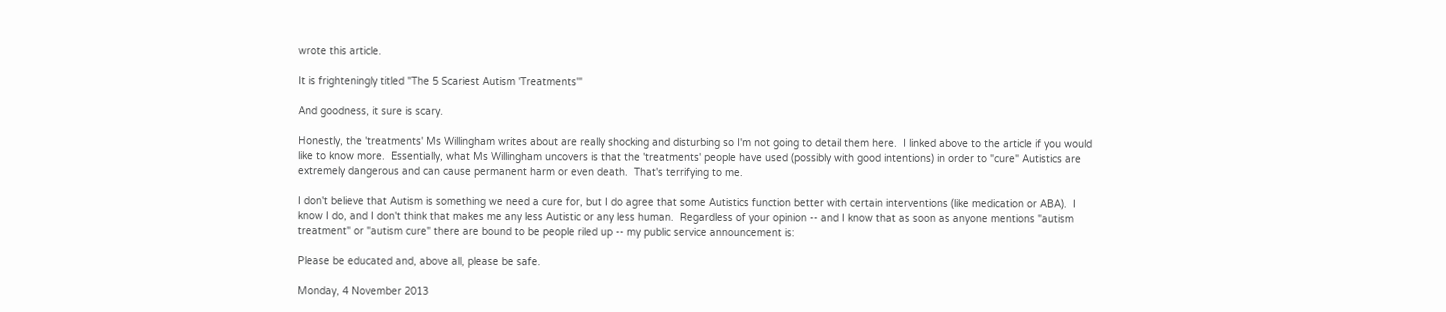wrote this article.

It is frighteningly titled "The 5 Scariest Autism 'Treatments'"

And goodness, it sure is scary.

Honestly, the 'treatments' Ms Willingham writes about are really shocking and disturbing so I'm not going to detail them here.  I linked above to the article if you would like to know more.  Essentially, what Ms Willingham uncovers is that the 'treatments' people have used (possibly with good intentions) in order to "cure" Autistics are extremely dangerous and can cause permanent harm or even death.  That's terrifying to me.

I don't believe that Autism is something we need a cure for, but I do agree that some Autistics function better with certain interventions (like medication or ABA).  I know I do, and I don't think that makes me any less Autistic or any less human.  Regardless of your opinion -- and I know that as soon as anyone mentions "autism treatment" or "autism cure" there are bound to be people riled up -- my public service announcement is:

Please be educated and, above all, please be safe.

Monday, 4 November 2013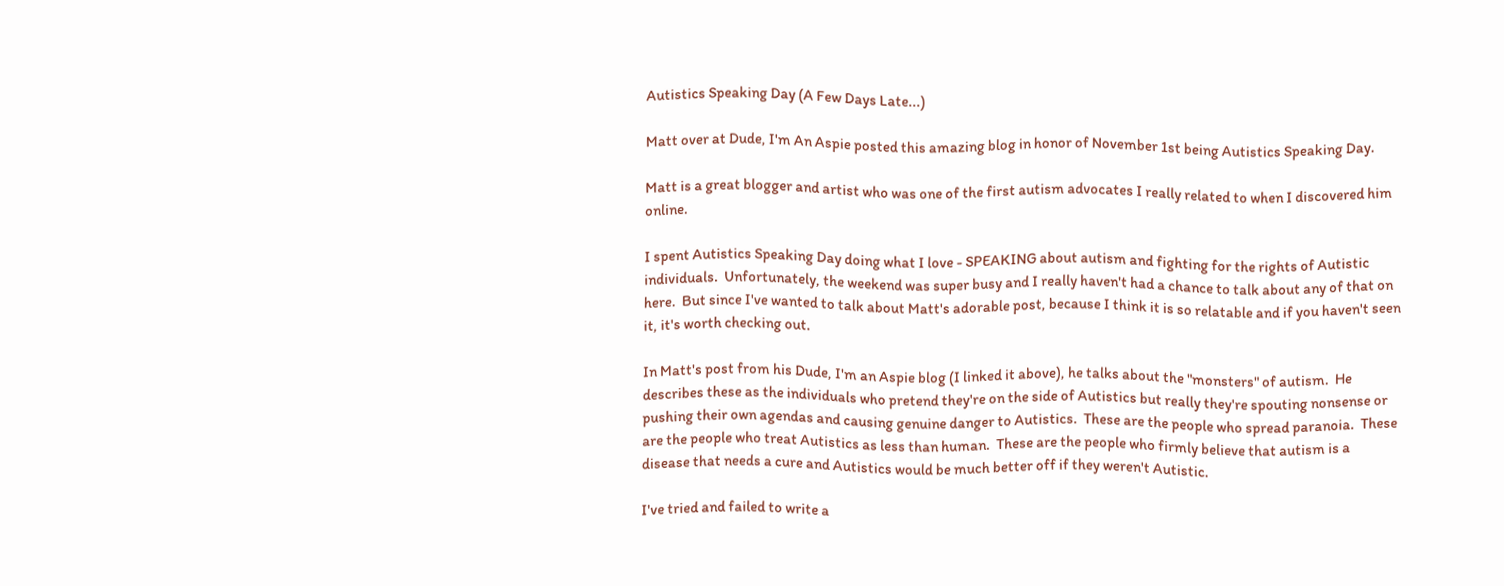Autistics Speaking Day (A Few Days Late...)

Matt over at Dude, I'm An Aspie posted this amazing blog in honor of November 1st being Autistics Speaking Day.

Matt is a great blogger and artist who was one of the first autism advocates I really related to when I discovered him online.

I spent Autistics Speaking Day doing what I love - SPEAKING about autism and fighting for the rights of Autistic individuals.  Unfortunately, the weekend was super busy and I really haven't had a chance to talk about any of that on here.  But since I've wanted to talk about Matt's adorable post, because I think it is so relatable and if you haven't seen it, it's worth checking out.

In Matt's post from his Dude, I'm an Aspie blog (I linked it above), he talks about the "monsters" of autism.  He describes these as the individuals who pretend they're on the side of Autistics but really they're spouting nonsense or pushing their own agendas and causing genuine danger to Autistics.  These are the people who spread paranoia.  These are the people who treat Autistics as less than human.  These are the people who firmly believe that autism is a disease that needs a cure and Autistics would be much better off if they weren't Autistic.

I've tried and failed to write a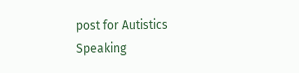post for Autistics Speaking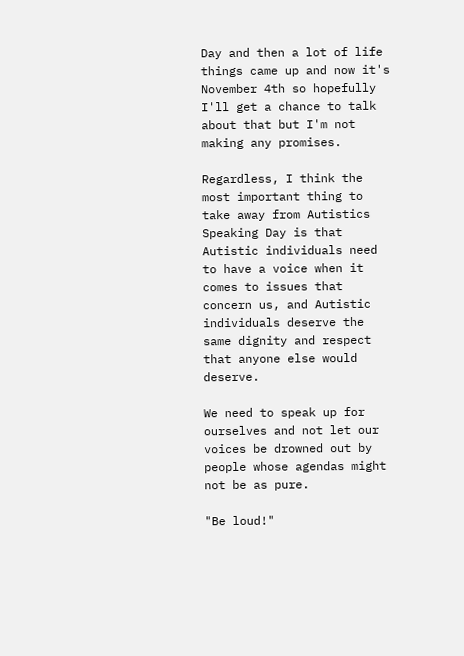Day and then a lot of life things came up and now it's November 4th so hopefully I'll get a chance to talk about that but I'm not making any promises.

Regardless, I think the most important thing to take away from Autistics Speaking Day is that Autistic individuals need to have a voice when it comes to issues that concern us, and Autistic individuals deserve the same dignity and respect that anyone else would deserve.

We need to speak up for ourselves and not let our voices be drowned out by people whose agendas might not be as pure.

"Be loud!"